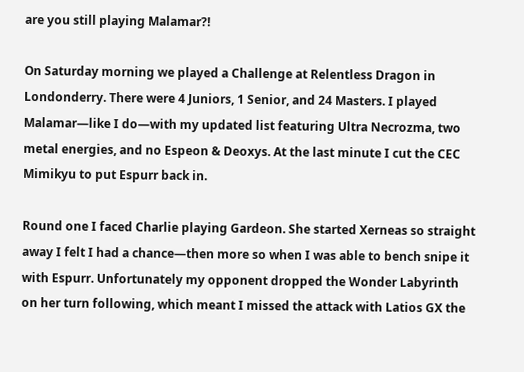are you still playing Malamar?!

On Saturday morning we played a Challenge at Relentless Dragon in Londonderry. There were 4 Juniors, 1 Senior, and 24 Masters. I played Malamar—like I do—with my updated list featuring Ultra Necrozma, two metal energies, and no Espeon & Deoxys. At the last minute I cut the CEC Mimikyu to put Espurr back in.

Round one I faced Charlie playing Gardeon. She started Xerneas so straight away I felt I had a chance—then more so when I was able to bench snipe it with Espurr. Unfortunately my opponent dropped the Wonder Labyrinth on her turn following, which meant I missed the attack with Latios GX the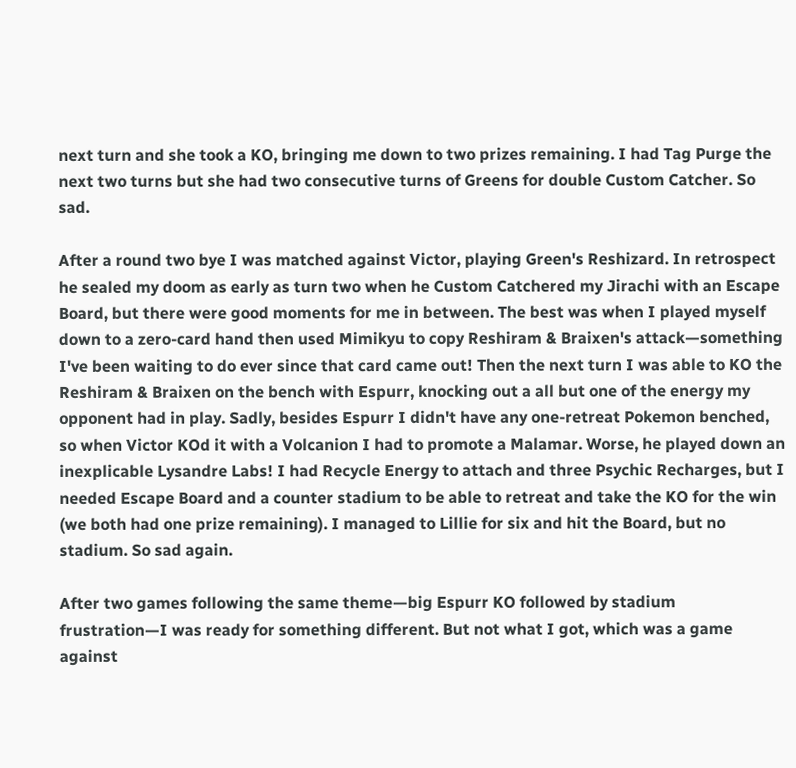next turn and she took a KO, bringing me down to two prizes remaining. I had Tag Purge the next two turns but she had two consecutive turns of Greens for double Custom Catcher. So sad.

After a round two bye I was matched against Victor, playing Green's Reshizard. In retrospect he sealed my doom as early as turn two when he Custom Catchered my Jirachi with an Escape Board, but there were good moments for me in between. The best was when I played myself down to a zero-card hand then used Mimikyu to copy Reshiram & Braixen's attack—something I've been waiting to do ever since that card came out! Then the next turn I was able to KO the Reshiram & Braixen on the bench with Espurr, knocking out a all but one of the energy my opponent had in play. Sadly, besides Espurr I didn't have any one-retreat Pokemon benched, so when Victor KOd it with a Volcanion I had to promote a Malamar. Worse, he played down an inexplicable Lysandre Labs! I had Recycle Energy to attach and three Psychic Recharges, but I needed Escape Board and a counter stadium to be able to retreat and take the KO for the win (we both had one prize remaining). I managed to Lillie for six and hit the Board, but no stadium. So sad again.

After two games following the same theme—big Espurr KO followed by stadium frustration—I was ready for something different. But not what I got, which was a game against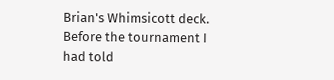Brian's Whimsicott deck. Before the tournament I had told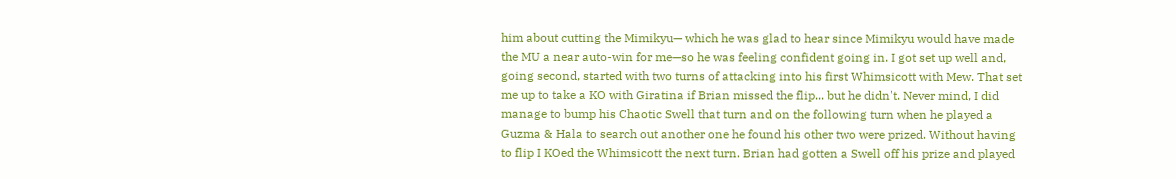him about cutting the Mimikyu— which he was glad to hear since Mimikyu would have made the MU a near auto-win for me—so he was feeling confident going in. I got set up well and, going second, started with two turns of attacking into his first Whimsicott with Mew. That set me up to take a KO with Giratina if Brian missed the flip... but he didn't. Never mind, I did manage to bump his Chaotic Swell that turn and on the following turn when he played a Guzma & Hala to search out another one he found his other two were prized. Without having to flip I KOed the Whimsicott the next turn. Brian had gotten a Swell off his prize and played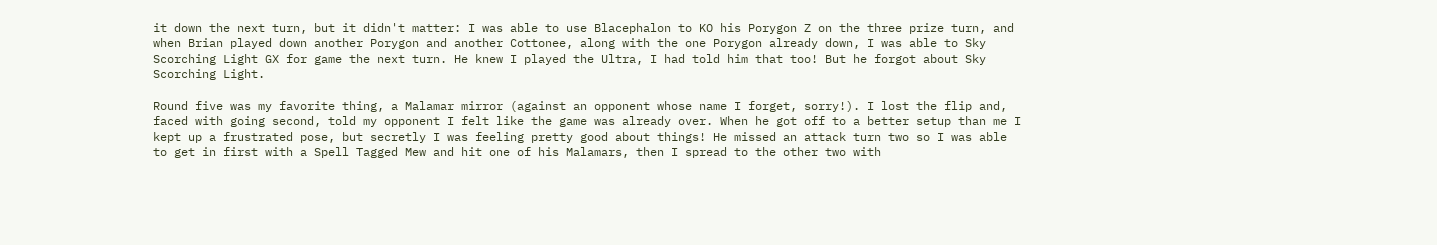it down the next turn, but it didn't matter: I was able to use Blacephalon to KO his Porygon Z on the three prize turn, and when Brian played down another Porygon and another Cottonee, along with the one Porygon already down, I was able to Sky Scorching Light GX for game the next turn. He knew I played the Ultra, I had told him that too! But he forgot about Sky Scorching Light.

Round five was my favorite thing, a Malamar mirror (against an opponent whose name I forget, sorry!). I lost the flip and, faced with going second, told my opponent I felt like the game was already over. When he got off to a better setup than me I kept up a frustrated pose, but secretly I was feeling pretty good about things! He missed an attack turn two so I was able to get in first with a Spell Tagged Mew and hit one of his Malamars, then I spread to the other two with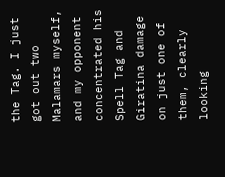the Tag. I just got out two Malamars myself, and my opponent concentrated his Spell Tag and Giratina damage on just one of them, clearly looking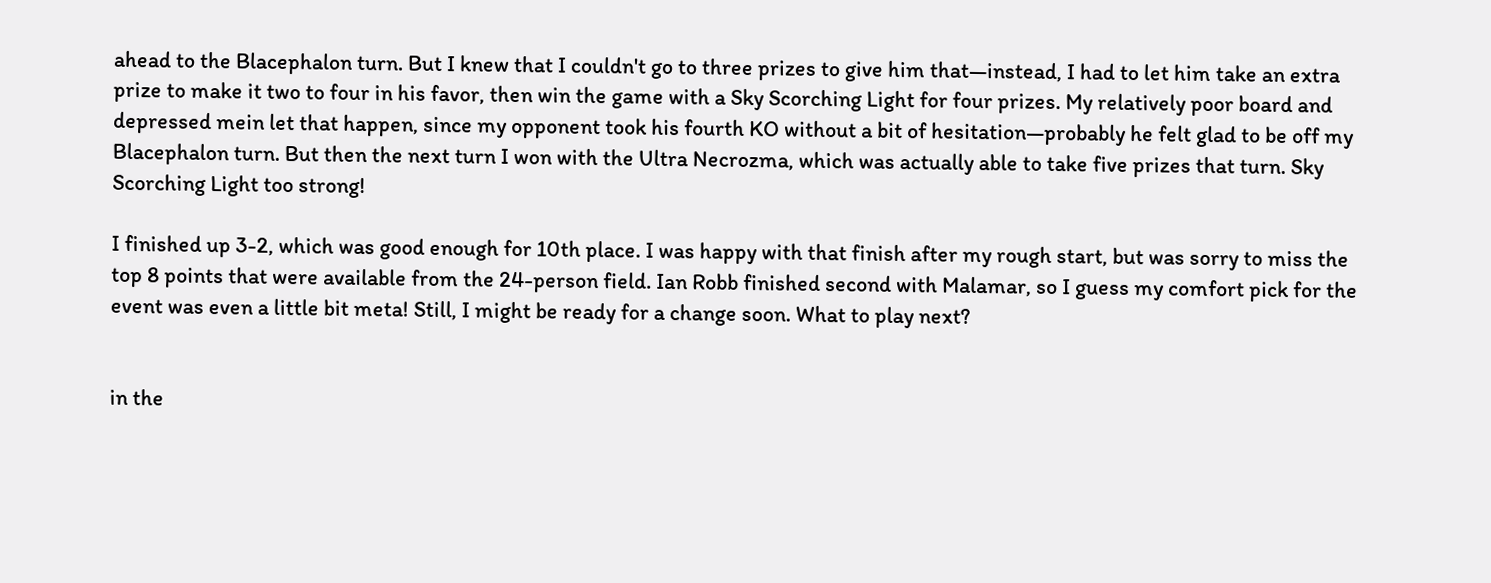ahead to the Blacephalon turn. But I knew that I couldn't go to three prizes to give him that—instead, I had to let him take an extra prize to make it two to four in his favor, then win the game with a Sky Scorching Light for four prizes. My relatively poor board and depressed mein let that happen, since my opponent took his fourth KO without a bit of hesitation—probably he felt glad to be off my Blacephalon turn. But then the next turn I won with the Ultra Necrozma, which was actually able to take five prizes that turn. Sky Scorching Light too strong!

I finished up 3-2, which was good enough for 10th place. I was happy with that finish after my rough start, but was sorry to miss the top 8 points that were available from the 24-person field. Ian Robb finished second with Malamar, so I guess my comfort pick for the event was even a little bit meta! Still, I might be ready for a change soon. What to play next?


in the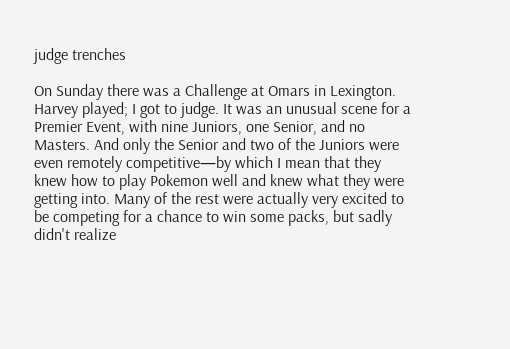judge trenches

On Sunday there was a Challenge at Omars in Lexington. Harvey played; I got to judge. It was an unusual scene for a Premier Event, with nine Juniors, one Senior, and no Masters. And only the Senior and two of the Juniors were even remotely competitive—by which I mean that they knew how to play Pokemon well and knew what they were getting into. Many of the rest were actually very excited to be competing for a chance to win some packs, but sadly didn't realize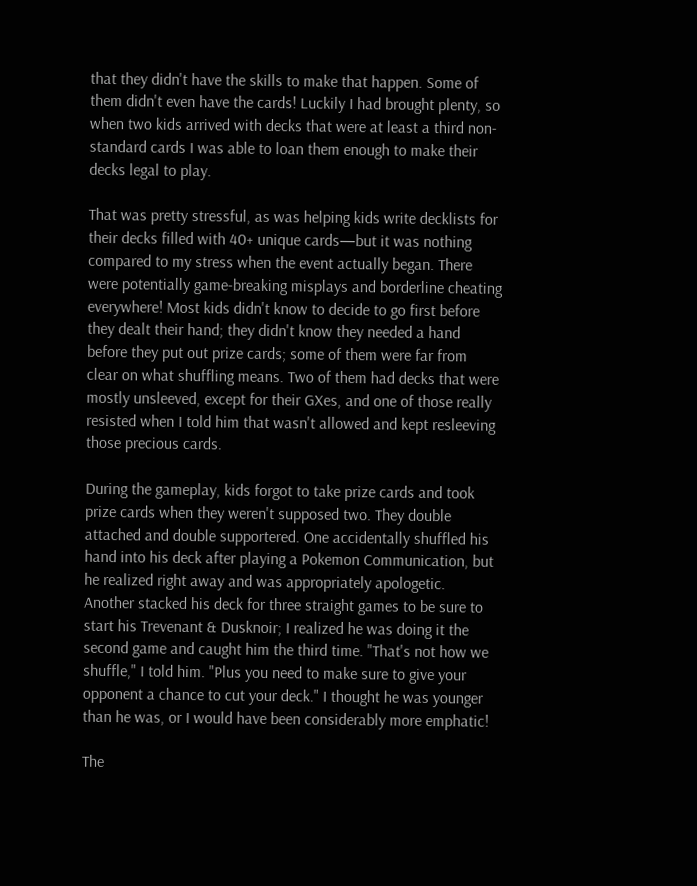that they didn't have the skills to make that happen. Some of them didn't even have the cards! Luckily I had brought plenty, so when two kids arrived with decks that were at least a third non-standard cards I was able to loan them enough to make their decks legal to play.

That was pretty stressful, as was helping kids write decklists for their decks filled with 40+ unique cards—but it was nothing compared to my stress when the event actually began. There were potentially game-breaking misplays and borderline cheating everywhere! Most kids didn't know to decide to go first before they dealt their hand; they didn't know they needed a hand before they put out prize cards; some of them were far from clear on what shuffling means. Two of them had decks that were mostly unsleeved, except for their GXes, and one of those really resisted when I told him that wasn't allowed and kept resleeving those precious cards.

During the gameplay, kids forgot to take prize cards and took prize cards when they weren't supposed two. They double attached and double supportered. One accidentally shuffled his hand into his deck after playing a Pokemon Communication, but he realized right away and was appropriately apologetic. Another stacked his deck for three straight games to be sure to start his Trevenant & Dusknoir; I realized he was doing it the second game and caught him the third time. "That's not how we shuffle," I told him. "Plus you need to make sure to give your opponent a chance to cut your deck." I thought he was younger than he was, or I would have been considerably more emphatic!

The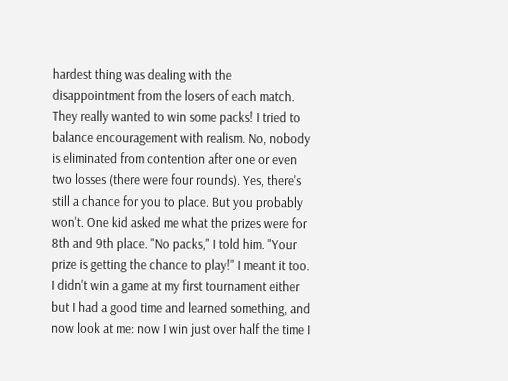hardest thing was dealing with the disappointment from the losers of each match. They really wanted to win some packs! I tried to balance encouragement with realism. No, nobody is eliminated from contention after one or even two losses (there were four rounds). Yes, there's still a chance for you to place. But you probably won't. One kid asked me what the prizes were for 8th and 9th place. "No packs," I told him. "Your prize is getting the chance to play!" I meant it too. I didn't win a game at my first tournament either but I had a good time and learned something, and now look at me: now I win just over half the time I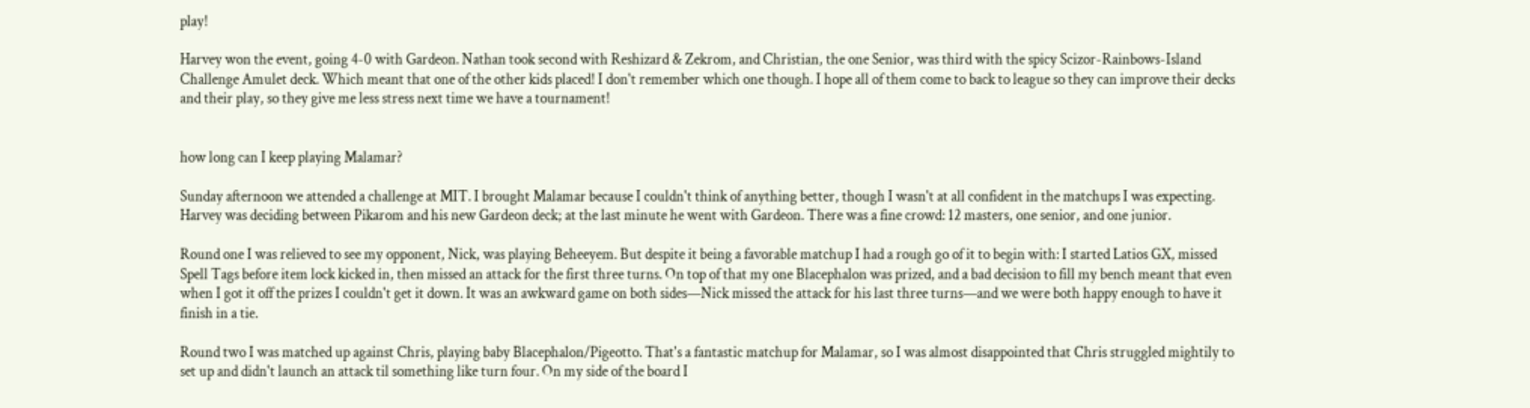play!

Harvey won the event, going 4-0 with Gardeon. Nathan took second with Reshizard & Zekrom, and Christian, the one Senior, was third with the spicy Scizor-Rainbows-Island Challenge Amulet deck. Which meant that one of the other kids placed! I don't remember which one though. I hope all of them come to back to league so they can improve their decks and their play, so they give me less stress next time we have a tournament!


how long can I keep playing Malamar?

Sunday afternoon we attended a challenge at MIT. I brought Malamar because I couldn't think of anything better, though I wasn't at all confident in the matchups I was expecting. Harvey was deciding between Pikarom and his new Gardeon deck; at the last minute he went with Gardeon. There was a fine crowd: 12 masters, one senior, and one junior.

Round one I was relieved to see my opponent, Nick, was playing Beheeyem. But despite it being a favorable matchup I had a rough go of it to begin with: I started Latios GX, missed Spell Tags before item lock kicked in, then missed an attack for the first three turns. On top of that my one Blacephalon was prized, and a bad decision to fill my bench meant that even when I got it off the prizes I couldn't get it down. It was an awkward game on both sides—Nick missed the attack for his last three turns—and we were both happy enough to have it finish in a tie.

Round two I was matched up against Chris, playing baby Blacephalon/Pigeotto. That's a fantastic matchup for Malamar, so I was almost disappointed that Chris struggled mightily to set up and didn't launch an attack til something like turn four. On my side of the board I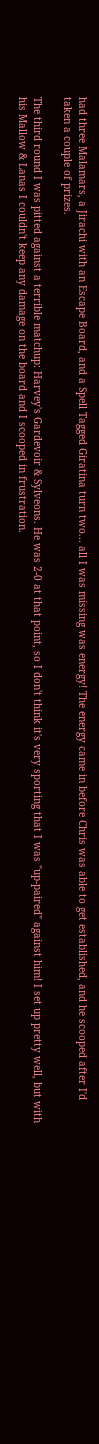had three Malamars, a Jirachi with an Escape Board, and a Spell Tagged Giratina turn two... all I was missing was energy! The energy came in before Chris was able to get established, and he scooped after I'd taken a couple of prizes.

The third round I was pitted against a terrible matchup: Harvey's Gardevoir & Sylveons. He was 2-0 at that point, so I don't think it's very sporting that I was "up-paired" against him! I set up pretty well, but with his Mallow & Lanas I couldn't keep any damage on the board and I scooped in frustration.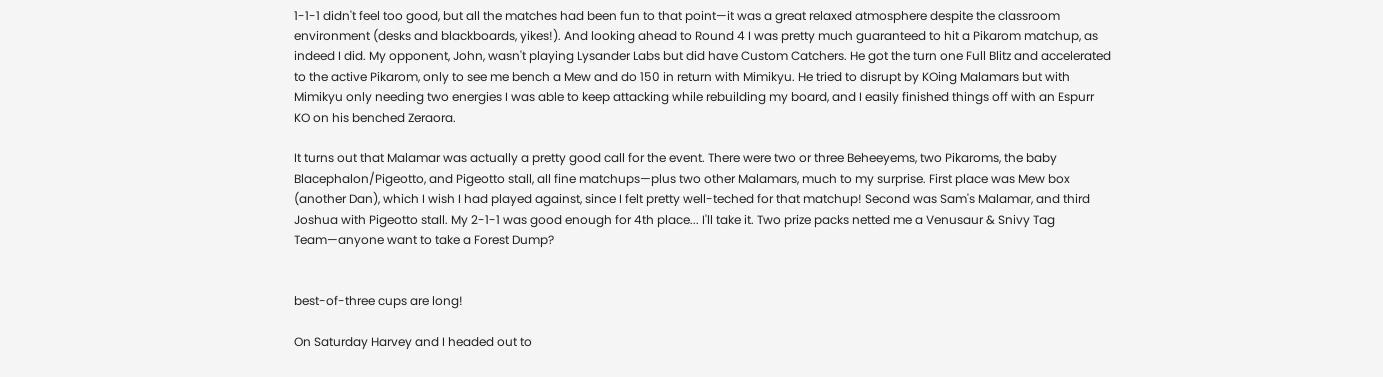1-1-1 didn't feel too good, but all the matches had been fun to that point—it was a great relaxed atmosphere despite the classroom environment (desks and blackboards, yikes!). And looking ahead to Round 4 I was pretty much guaranteed to hit a Pikarom matchup, as indeed I did. My opponent, John, wasn't playing Lysander Labs but did have Custom Catchers. He got the turn one Full Blitz and accelerated to the active Pikarom, only to see me bench a Mew and do 150 in return with Mimikyu. He tried to disrupt by KOing Malamars but with Mimikyu only needing two energies I was able to keep attacking while rebuilding my board, and I easily finished things off with an Espurr KO on his benched Zeraora.

It turns out that Malamar was actually a pretty good call for the event. There were two or three Beheeyems, two Pikaroms, the baby Blacephalon/Pigeotto, and Pigeotto stall, all fine matchups—plus two other Malamars, much to my surprise. First place was Mew box (another Dan), which I wish I had played against, since I felt pretty well-teched for that matchup! Second was Sam's Malamar, and third Joshua with Pigeotto stall. My 2-1-1 was good enough for 4th place... I'll take it. Two prize packs netted me a Venusaur & Snivy Tag Team—anyone want to take a Forest Dump?


best-of-three cups are long!

On Saturday Harvey and I headed out to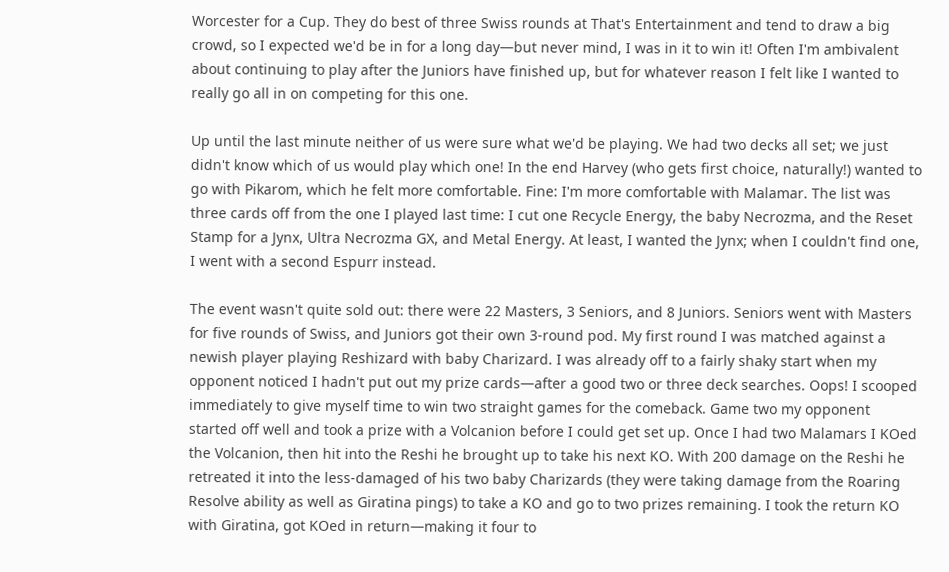Worcester for a Cup. They do best of three Swiss rounds at That's Entertainment and tend to draw a big crowd, so I expected we'd be in for a long day—but never mind, I was in it to win it! Often I'm ambivalent about continuing to play after the Juniors have finished up, but for whatever reason I felt like I wanted to really go all in on competing for this one.

Up until the last minute neither of us were sure what we'd be playing. We had two decks all set; we just didn't know which of us would play which one! In the end Harvey (who gets first choice, naturally!) wanted to go with Pikarom, which he felt more comfortable. Fine: I'm more comfortable with Malamar. The list was three cards off from the one I played last time: I cut one Recycle Energy, the baby Necrozma, and the Reset Stamp for a Jynx, Ultra Necrozma GX, and Metal Energy. At least, I wanted the Jynx; when I couldn't find one, I went with a second Espurr instead.

The event wasn't quite sold out: there were 22 Masters, 3 Seniors, and 8 Juniors. Seniors went with Masters for five rounds of Swiss, and Juniors got their own 3-round pod. My first round I was matched against a newish player playing Reshizard with baby Charizard. I was already off to a fairly shaky start when my opponent noticed I hadn't put out my prize cards—after a good two or three deck searches. Oops! I scooped immediately to give myself time to win two straight games for the comeback. Game two my opponent started off well and took a prize with a Volcanion before I could get set up. Once I had two Malamars I KOed the Volcanion, then hit into the Reshi he brought up to take his next KO. With 200 damage on the Reshi he retreated it into the less-damaged of his two baby Charizards (they were taking damage from the Roaring Resolve ability as well as Giratina pings) to take a KO and go to two prizes remaining. I took the return KO with Giratina, got KOed in return—making it four to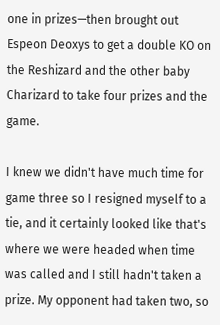one in prizes—then brought out Espeon Deoxys to get a double KO on the Reshizard and the other baby Charizard to take four prizes and the game.

I knew we didn't have much time for game three so I resigned myself to a tie, and it certainly looked like that's where we were headed when time was called and I still hadn't taken a prize. My opponent had taken two, so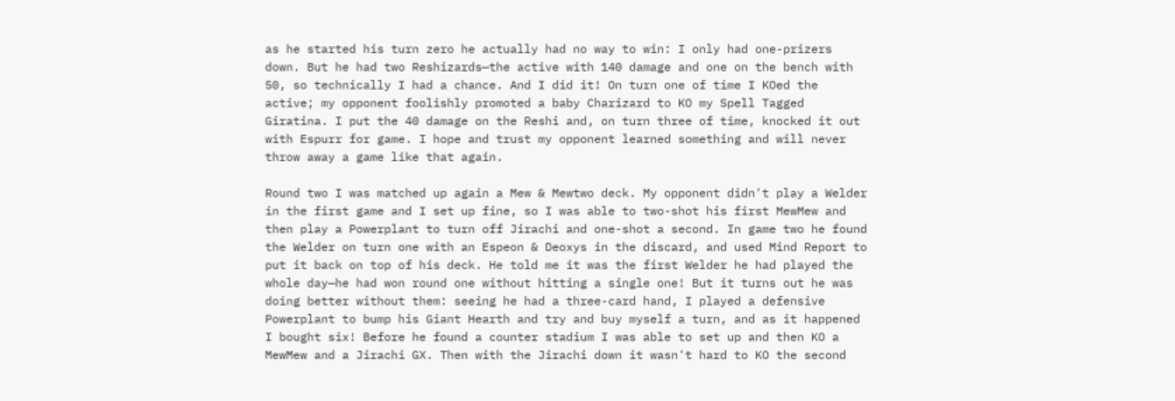as he started his turn zero he actually had no way to win: I only had one-prizers down. But he had two Reshizards—the active with 140 damage and one on the bench with 50, so technically I had a chance. And I did it! On turn one of time I KOed the active; my opponent foolishly promoted a baby Charizard to KO my Spell Tagged Giratina. I put the 40 damage on the Reshi and, on turn three of time, knocked it out with Espurr for game. I hope and trust my opponent learned something and will never throw away a game like that again.

Round two I was matched up again a Mew & Mewtwo deck. My opponent didn't play a Welder in the first game and I set up fine, so I was able to two-shot his first MewMew and then play a Powerplant to turn off Jirachi and one-shot a second. In game two he found the Welder on turn one with an Espeon & Deoxys in the discard, and used Mind Report to put it back on top of his deck. He told me it was the first Welder he had played the whole day—he had won round one without hitting a single one! But it turns out he was doing better without them: seeing he had a three-card hand, I played a defensive Powerplant to bump his Giant Hearth and try and buy myself a turn, and as it happened I bought six! Before he found a counter stadium I was able to set up and then KO a MewMew and a Jirachi GX. Then with the Jirachi down it wasn't hard to KO the second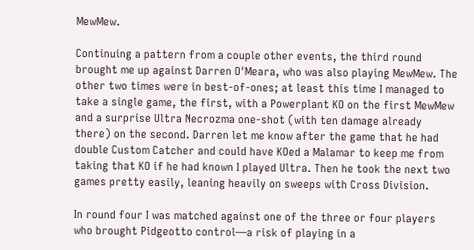MewMew.

Continuing a pattern from a couple other events, the third round brought me up against Darren O'Meara, who was also playing MewMew. The other two times were in best-of-ones; at least this time I managed to take a single game, the first, with a Powerplant KO on the first MewMew and a surprise Ultra Necrozma one-shot (with ten damage already there) on the second. Darren let me know after the game that he had double Custom Catcher and could have KOed a Malamar to keep me from taking that KO if he had known I played Ultra. Then he took the next two games pretty easily, leaning heavily on sweeps with Cross Division.

In round four I was matched against one of the three or four players who brought Pidgeotto control—a risk of playing in a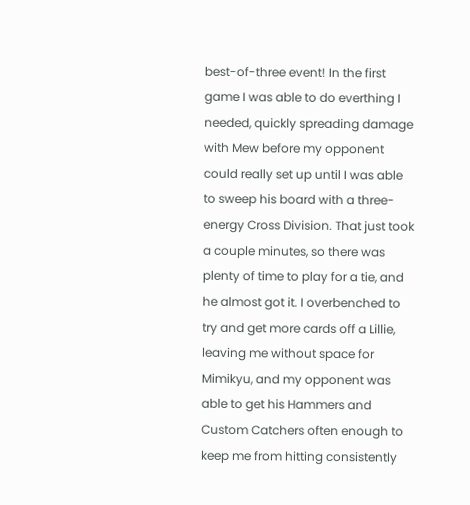best-of-three event! In the first game I was able to do everthing I needed, quickly spreading damage with Mew before my opponent could really set up until I was able to sweep his board with a three-energy Cross Division. That just took a couple minutes, so there was plenty of time to play for a tie, and he almost got it. I overbenched to try and get more cards off a Lillie, leaving me without space for Mimikyu, and my opponent was able to get his Hammers and Custom Catchers often enough to keep me from hitting consistently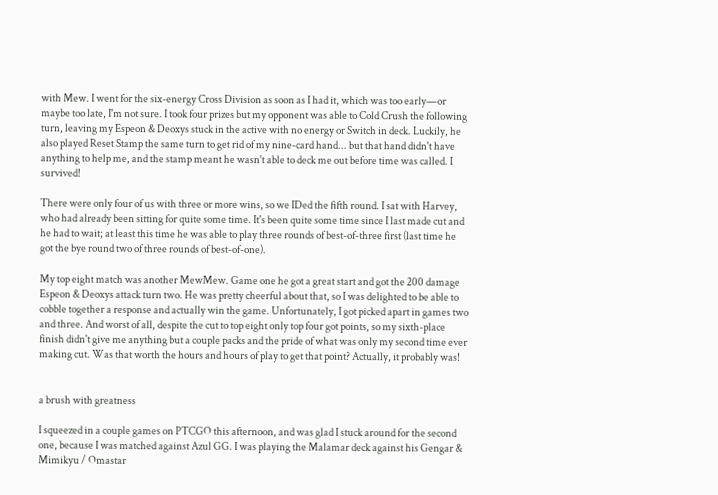with Mew. I went for the six-energy Cross Division as soon as I had it, which was too early—or maybe too late, I'm not sure. I took four prizes but my opponent was able to Cold Crush the following turn, leaving my Espeon & Deoxys stuck in the active with no energy or Switch in deck. Luckily, he also played Reset Stamp the same turn to get rid of my nine-card hand... but that hand didn't have anything to help me, and the stamp meant he wasn't able to deck me out before time was called. I survived!

There were only four of us with three or more wins, so we IDed the fifth round. I sat with Harvey, who had already been sitting for quite some time. It's been quite some time since I last made cut and he had to wait; at least this time he was able to play three rounds of best-of-three first (last time he got the bye round two of three rounds of best-of-one).

My top eight match was another MewMew. Game one he got a great start and got the 200 damage Espeon & Deoxys attack turn two. He was pretty cheerful about that, so I was delighted to be able to cobble together a response and actually win the game. Unfortunately, I got picked apart in games two and three. And worst of all, despite the cut to top eight only top four got points, so my sixth-place finish didn't give me anything but a couple packs and the pride of what was only my second time ever making cut. Was that worth the hours and hours of play to get that point? Actually, it probably was!


a brush with greatness

I squeezed in a couple games on PTCGO this afternoon, and was glad I stuck around for the second one, because I was matched against Azul GG. I was playing the Malamar deck against his Gengar & Mimikyu / Omastar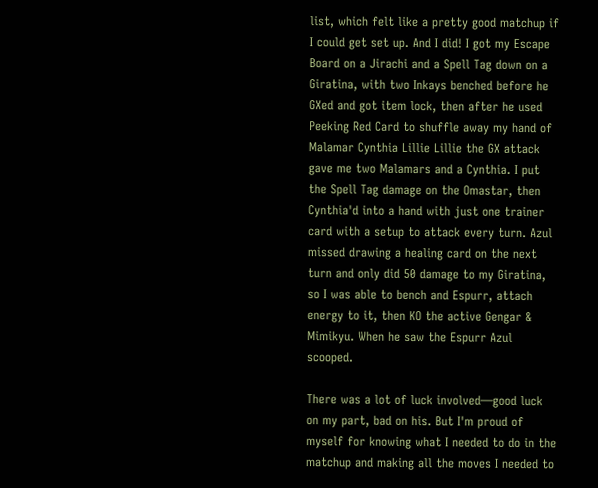list, which felt like a pretty good matchup if I could get set up. And I did! I got my Escape Board on a Jirachi and a Spell Tag down on a Giratina, with two Inkays benched before he GXed and got item lock, then after he used Peeking Red Card to shuffle away my hand of Malamar Cynthia Lillie Lillie the GX attack gave me two Malamars and a Cynthia. I put the Spell Tag damage on the Omastar, then Cynthia'd into a hand with just one trainer card with a setup to attack every turn. Azul missed drawing a healing card on the next turn and only did 50 damage to my Giratina, so I was able to bench and Espurr, attach energy to it, then KO the active Gengar & Mimikyu. When he saw the Espurr Azul scooped.

There was a lot of luck involved—good luck on my part, bad on his. But I'm proud of myself for knowing what I needed to do in the matchup and making all the moves I needed to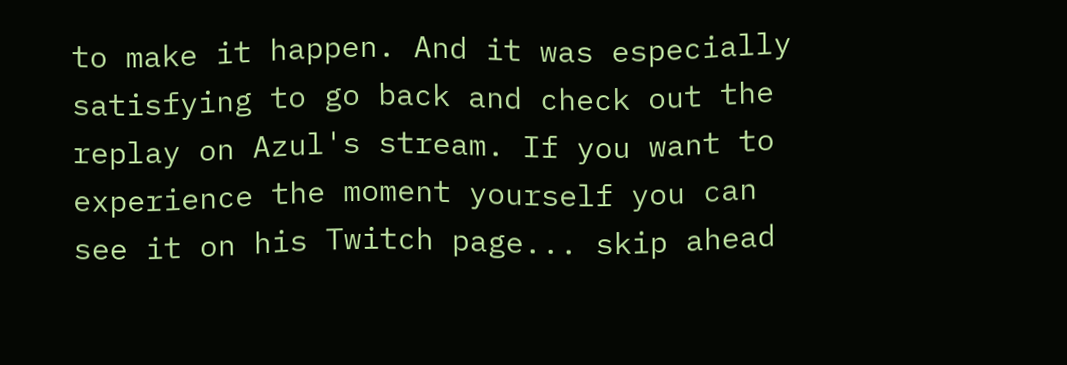to make it happen. And it was especially satisfying to go back and check out the replay on Azul's stream. If you want to experience the moment yourself you can see it on his Twitch page... skip ahead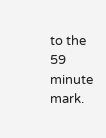to the 59 minute mark.